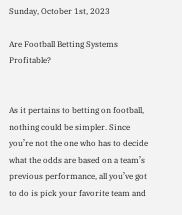Sunday, October 1st, 2023

Are Football Betting Systems Profitable?


As it pertains to betting on football, nothing could be simpler. Since you’re not the one who has to decide what the odds are based on a team’s previous performance, all you’ve got to do is pick your favorite team and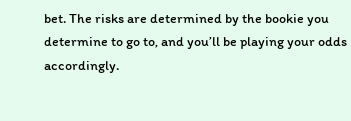bet. The risks are determined by the bookie you determine to go to, and you’ll be playing your odds accordingly.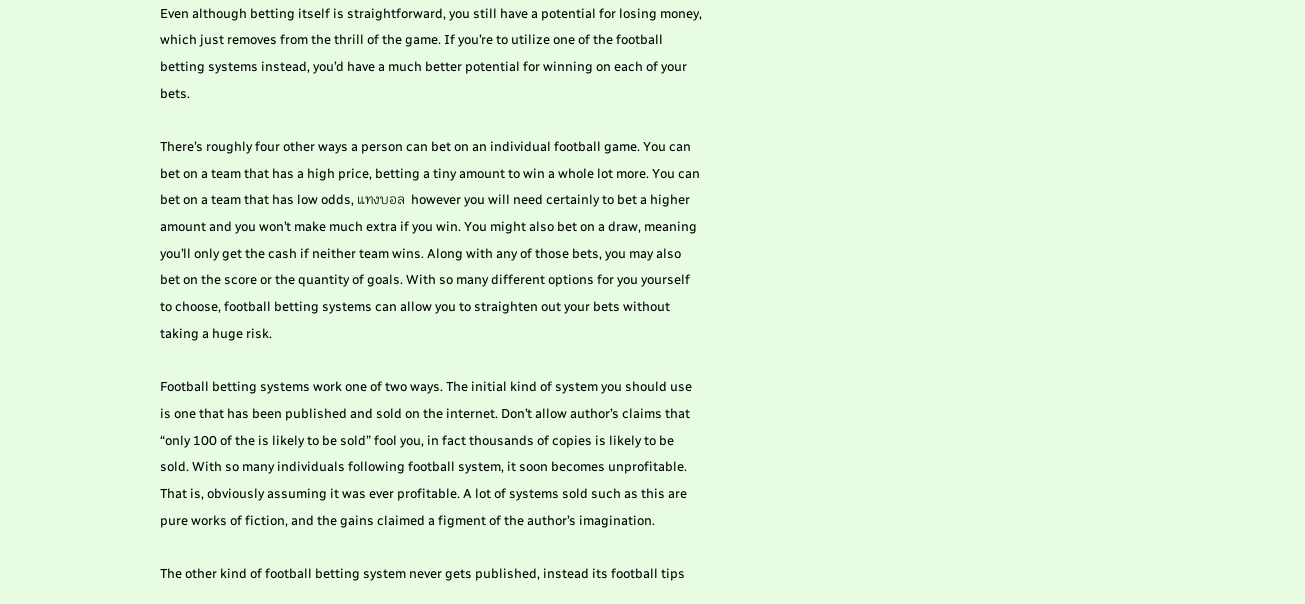Even although betting itself is straightforward, you still have a potential for losing money, which just removes from the thrill of the game. If you’re to utilize one of the football betting systems instead, you’d have a much better potential for winning on each of your bets.

There’s roughly four other ways a person can bet on an individual football game. You can bet on a team that has a high price, betting a tiny amount to win a whole lot more. You can bet on a team that has low odds, แทงบอล  however you will need certainly to bet a higher amount and you won’t make much extra if you win. You might also bet on a draw, meaning you’ll only get the cash if neither team wins. Along with any of those bets, you may also bet on the score or the quantity of goals. With so many different options for you yourself to choose, football betting systems can allow you to straighten out your bets without taking a huge risk.

Football betting systems work one of two ways. The initial kind of system you should use is one that has been published and sold on the internet. Don’t allow author’s claims that “only 100 of the is likely to be sold” fool you, in fact thousands of copies is likely to be sold. With so many individuals following football system, it soon becomes unprofitable. That is, obviously assuming it was ever profitable. A lot of systems sold such as this are pure works of fiction, and the gains claimed a figment of the author’s imagination.

The other kind of football betting system never gets published, instead its football tips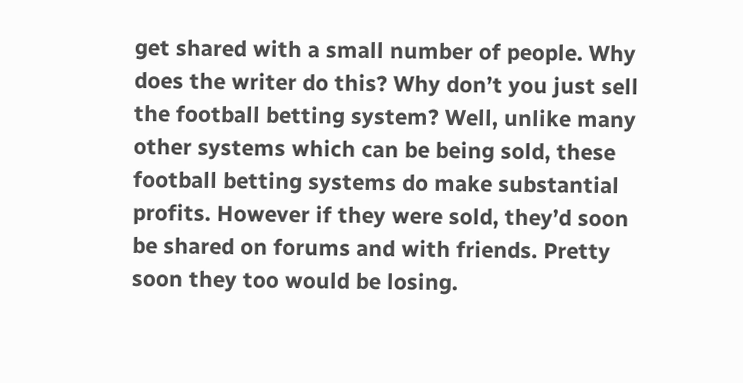get shared with a small number of people. Why does the writer do this? Why don’t you just sell the football betting system? Well, unlike many other systems which can be being sold, these football betting systems do make substantial profits. However if they were sold, they’d soon be shared on forums and with friends. Pretty soon they too would be losing.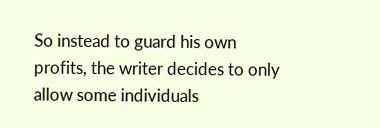So instead to guard his own profits, the writer decides to only allow some individuals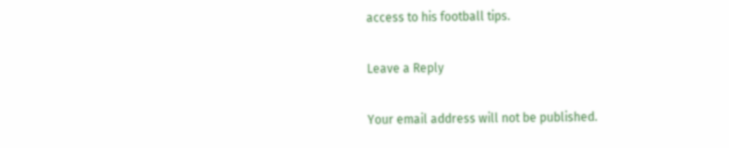access to his football tips.

Leave a Reply

Your email address will not be published.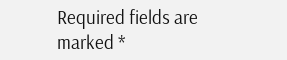Required fields are marked *